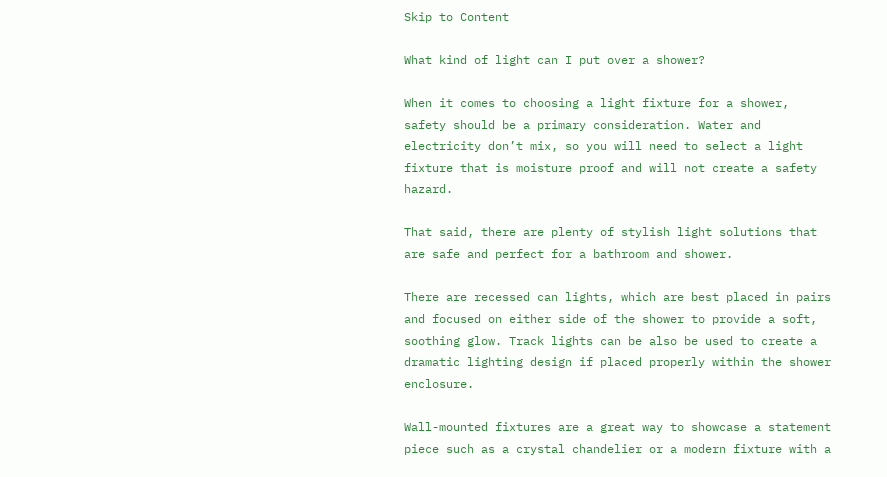Skip to Content

What kind of light can I put over a shower?

When it comes to choosing a light fixture for a shower, safety should be a primary consideration. Water and electricity don’t mix, so you will need to select a light fixture that is moisture proof and will not create a safety hazard.

That said, there are plenty of stylish light solutions that are safe and perfect for a bathroom and shower.

There are recessed can lights, which are best placed in pairs and focused on either side of the shower to provide a soft, soothing glow. Track lights can be also be used to create a dramatic lighting design if placed properly within the shower enclosure.

Wall-mounted fixtures are a great way to showcase a statement piece such as a crystal chandelier or a modern fixture with a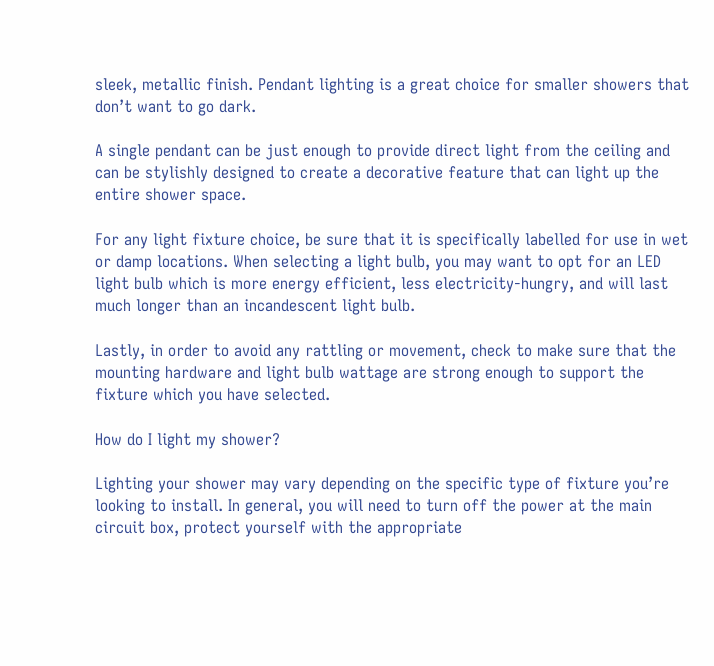sleek, metallic finish. Pendant lighting is a great choice for smaller showers that don’t want to go dark.

A single pendant can be just enough to provide direct light from the ceiling and can be stylishly designed to create a decorative feature that can light up the entire shower space.

For any light fixture choice, be sure that it is specifically labelled for use in wet or damp locations. When selecting a light bulb, you may want to opt for an LED light bulb which is more energy efficient, less electricity-hungry, and will last much longer than an incandescent light bulb.

Lastly, in order to avoid any rattling or movement, check to make sure that the mounting hardware and light bulb wattage are strong enough to support the fixture which you have selected.

How do I light my shower?

Lighting your shower may vary depending on the specific type of fixture you’re looking to install. In general, you will need to turn off the power at the main circuit box, protect yourself with the appropriate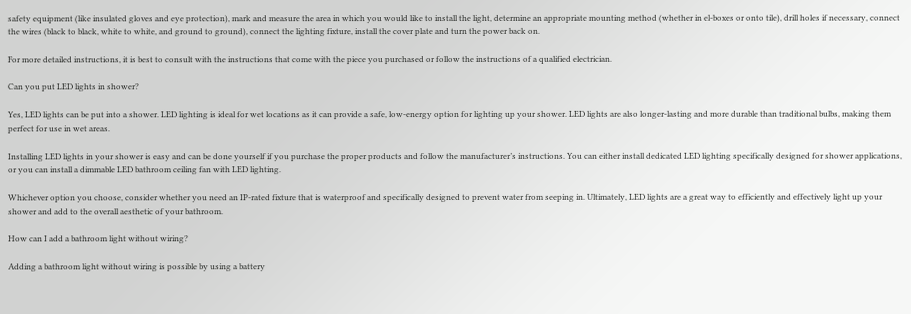safety equipment (like insulated gloves and eye protection), mark and measure the area in which you would like to install the light, determine an appropriate mounting method (whether in el-boxes or onto tile), drill holes if necessary, connect the wires (black to black, white to white, and ground to ground), connect the lighting fixture, install the cover plate and turn the power back on.

For more detailed instructions, it is best to consult with the instructions that come with the piece you purchased or follow the instructions of a qualified electrician.

Can you put LED lights in shower?

Yes, LED lights can be put into a shower. LED lighting is ideal for wet locations as it can provide a safe, low-energy option for lighting up your shower. LED lights are also longer-lasting and more durable than traditional bulbs, making them perfect for use in wet areas.

Installing LED lights in your shower is easy and can be done yourself if you purchase the proper products and follow the manufacturer’s instructions. You can either install dedicated LED lighting specifically designed for shower applications, or you can install a dimmable LED bathroom ceiling fan with LED lighting.

Whichever option you choose, consider whether you need an IP-rated fixture that is waterproof and specifically designed to prevent water from seeping in. Ultimately, LED lights are a great way to efficiently and effectively light up your shower and add to the overall aesthetic of your bathroom.

How can I add a bathroom light without wiring?

Adding a bathroom light without wiring is possible by using a battery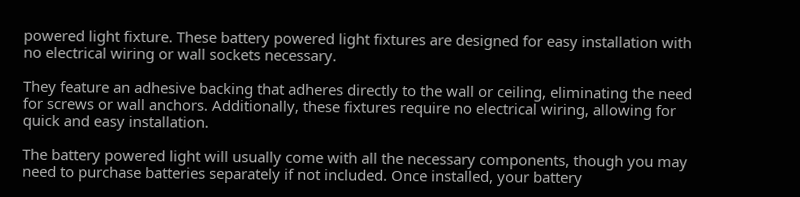powered light fixture. These battery powered light fixtures are designed for easy installation with no electrical wiring or wall sockets necessary.

They feature an adhesive backing that adheres directly to the wall or ceiling, eliminating the need for screws or wall anchors. Additionally, these fixtures require no electrical wiring, allowing for quick and easy installation.

The battery powered light will usually come with all the necessary components, though you may need to purchase batteries separately if not included. Once installed, your battery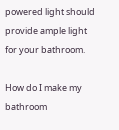powered light should provide ample light for your bathroom.

How do I make my bathroom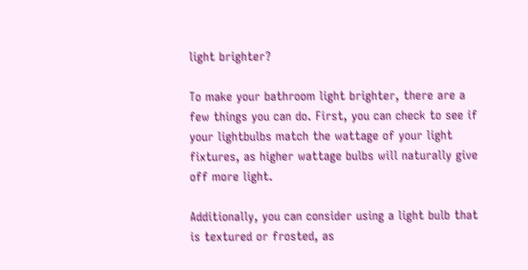light brighter?

To make your bathroom light brighter, there are a few things you can do. First, you can check to see if your lightbulbs match the wattage of your light fixtures, as higher wattage bulbs will naturally give off more light.

Additionally, you can consider using a light bulb that is textured or frosted, as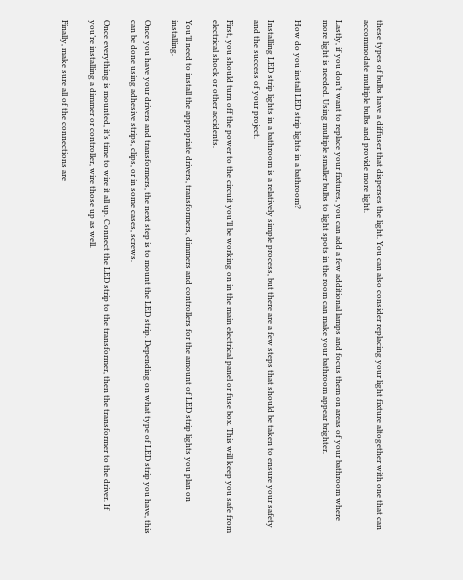these types of bulbs have a diffuser that disperses the light. You can also consider replacing your light fixture altogether with one that can accommodate multiple bulbs and provide more light.

Lastly, if you don’t want to replace your fixtures, you can add a few additional lamps and focus them on areas of your bathroom where more light is needed. Using multiple smaller bulbs to light spots in the room can make your bathroom appear brighter.

How do you install LED strip lights in a bathroom?

Installing LED strip lights in a bathroom is a relatively simple process, but there are a few steps that should be taken to ensure your safety and the success of your project.

First, you should turn off the power to the circuit you’ll be working on in the main electrical panel or fuse box. This will keep you safe from electrical shock or other accidents.

You’ll need to install the appropriate drivers, transformers, dimmers and controllers for the amount of LED strip lights you plan on installing.

Once you have your drivers and transformers, the next step is to mount the LED strip. Depending on what type of LED strip you have, this can be done using adhesive strips, clips, or in some cases, screws.

Once everything is mounted, it’s time to wire it all up. Connect the LED strip to the transformer, then the transformer to the driver. If you’re installing a dimmer or controller, wire those up as well.

Finally, make sure all of the connections are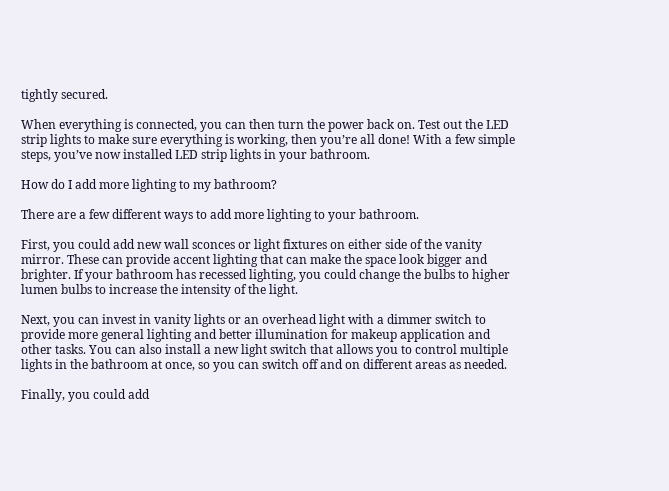tightly secured.

When everything is connected, you can then turn the power back on. Test out the LED strip lights to make sure everything is working, then you’re all done! With a few simple steps, you’ve now installed LED strip lights in your bathroom.

How do I add more lighting to my bathroom?

There are a few different ways to add more lighting to your bathroom.

First, you could add new wall sconces or light fixtures on either side of the vanity mirror. These can provide accent lighting that can make the space look bigger and brighter. If your bathroom has recessed lighting, you could change the bulbs to higher lumen bulbs to increase the intensity of the light.

Next, you can invest in vanity lights or an overhead light with a dimmer switch to provide more general lighting and better illumination for makeup application and other tasks. You can also install a new light switch that allows you to control multiple lights in the bathroom at once, so you can switch off and on different areas as needed.

Finally, you could add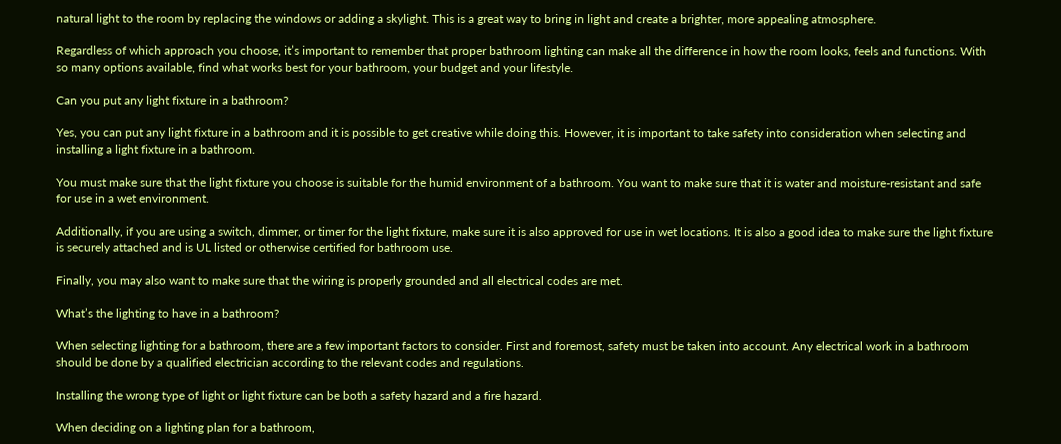natural light to the room by replacing the windows or adding a skylight. This is a great way to bring in light and create a brighter, more appealing atmosphere.

Regardless of which approach you choose, it’s important to remember that proper bathroom lighting can make all the difference in how the room looks, feels and functions. With so many options available, find what works best for your bathroom, your budget and your lifestyle.

Can you put any light fixture in a bathroom?

Yes, you can put any light fixture in a bathroom and it is possible to get creative while doing this. However, it is important to take safety into consideration when selecting and installing a light fixture in a bathroom.

You must make sure that the light fixture you choose is suitable for the humid environment of a bathroom. You want to make sure that it is water and moisture-resistant and safe for use in a wet environment.

Additionally, if you are using a switch, dimmer, or timer for the light fixture, make sure it is also approved for use in wet locations. It is also a good idea to make sure the light fixture is securely attached and is UL listed or otherwise certified for bathroom use.

Finally, you may also want to make sure that the wiring is properly grounded and all electrical codes are met.

What’s the lighting to have in a bathroom?

When selecting lighting for a bathroom, there are a few important factors to consider. First and foremost, safety must be taken into account. Any electrical work in a bathroom should be done by a qualified electrician according to the relevant codes and regulations.

Installing the wrong type of light or light fixture can be both a safety hazard and a fire hazard.

When deciding on a lighting plan for a bathroom,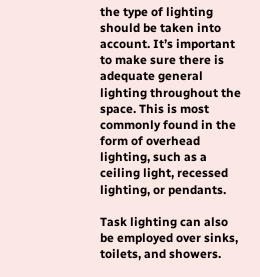the type of lighting should be taken into account. It’s important to make sure there is adequate general lighting throughout the space. This is most commonly found in the form of overhead lighting, such as a ceiling light, recessed lighting, or pendants.

Task lighting can also be employed over sinks, toilets, and showers.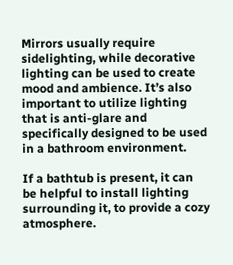Mirrors usually require sidelighting, while decorative lighting can be used to create mood and ambience. It’s also important to utilize lighting that is anti-glare and specifically designed to be used in a bathroom environment.

If a bathtub is present, it can be helpful to install lighting surrounding it, to provide a cozy atmosphere.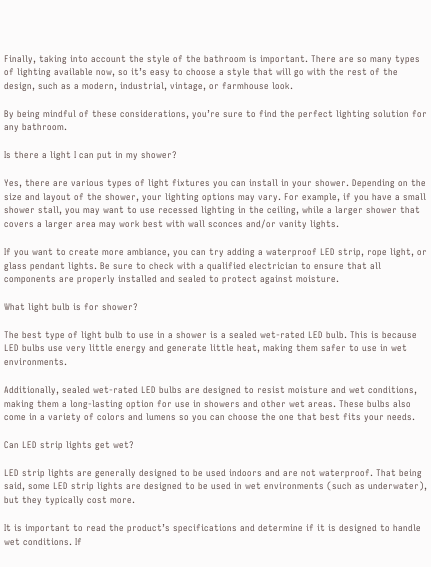Finally, taking into account the style of the bathroom is important. There are so many types of lighting available now, so it’s easy to choose a style that will go with the rest of the design, such as a modern, industrial, vintage, or farmhouse look.

By being mindful of these considerations, you’re sure to find the perfect lighting solution for any bathroom.

Is there a light I can put in my shower?

Yes, there are various types of light fixtures you can install in your shower. Depending on the size and layout of the shower, your lighting options may vary. For example, if you have a small shower stall, you may want to use recessed lighting in the ceiling, while a larger shower that covers a larger area may work best with wall sconces and/or vanity lights.

If you want to create more ambiance, you can try adding a waterproof LED strip, rope light, or glass pendant lights. Be sure to check with a qualified electrician to ensure that all components are properly installed and sealed to protect against moisture.

What light bulb is for shower?

The best type of light bulb to use in a shower is a sealed wet-rated LED bulb. This is because LED bulbs use very little energy and generate little heat, making them safer to use in wet environments.

Additionally, sealed wet-rated LED bulbs are designed to resist moisture and wet conditions, making them a long-lasting option for use in showers and other wet areas. These bulbs also come in a variety of colors and lumens so you can choose the one that best fits your needs.

Can LED strip lights get wet?

LED strip lights are generally designed to be used indoors and are not waterproof. That being said, some LED strip lights are designed to be used in wet environments (such as underwater), but they typically cost more.

It is important to read the product’s specifications and determine if it is designed to handle wet conditions. If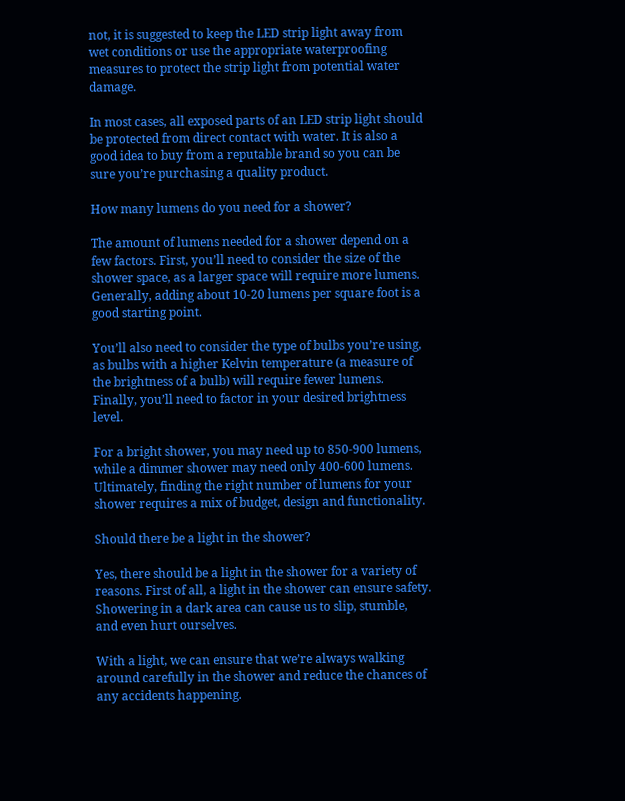not, it is suggested to keep the LED strip light away from wet conditions or use the appropriate waterproofing measures to protect the strip light from potential water damage.

In most cases, all exposed parts of an LED strip light should be protected from direct contact with water. It is also a good idea to buy from a reputable brand so you can be sure you’re purchasing a quality product.

How many lumens do you need for a shower?

The amount of lumens needed for a shower depend on a few factors. First, you’ll need to consider the size of the shower space, as a larger space will require more lumens. Generally, adding about 10-20 lumens per square foot is a good starting point.

You’ll also need to consider the type of bulbs you’re using, as bulbs with a higher Kelvin temperature (a measure of the brightness of a bulb) will require fewer lumens. Finally, you’ll need to factor in your desired brightness level.

For a bright shower, you may need up to 850-900 lumens, while a dimmer shower may need only 400-600 lumens. Ultimately, finding the right number of lumens for your shower requires a mix of budget, design and functionality.

Should there be a light in the shower?

Yes, there should be a light in the shower for a variety of reasons. First of all, a light in the shower can ensure safety. Showering in a dark area can cause us to slip, stumble, and even hurt ourselves.

With a light, we can ensure that we’re always walking around carefully in the shower and reduce the chances of any accidents happening.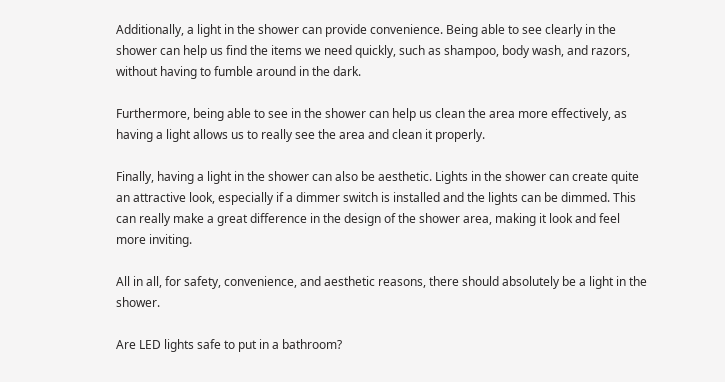Additionally, a light in the shower can provide convenience. Being able to see clearly in the shower can help us find the items we need quickly, such as shampoo, body wash, and razors, without having to fumble around in the dark.

Furthermore, being able to see in the shower can help us clean the area more effectively, as having a light allows us to really see the area and clean it properly.

Finally, having a light in the shower can also be aesthetic. Lights in the shower can create quite an attractive look, especially if a dimmer switch is installed and the lights can be dimmed. This can really make a great difference in the design of the shower area, making it look and feel more inviting.

All in all, for safety, convenience, and aesthetic reasons, there should absolutely be a light in the shower.

Are LED lights safe to put in a bathroom?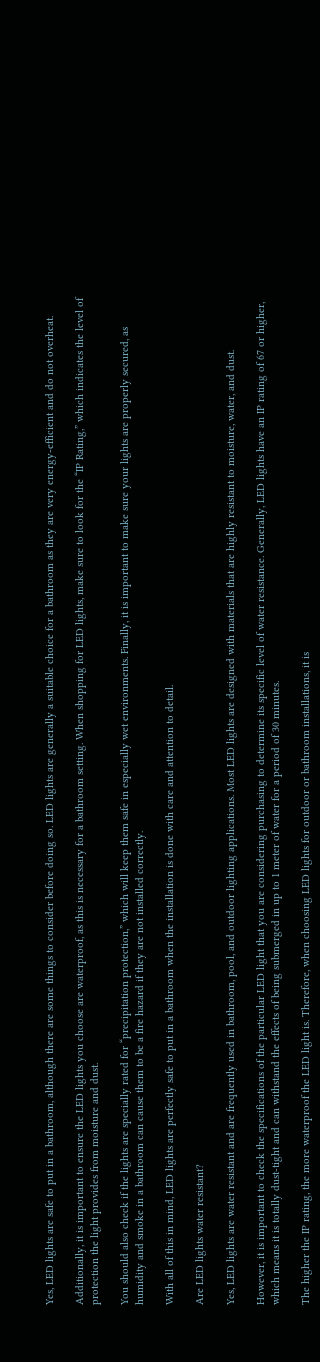Yes, LED lights are safe to put in a bathroom, although there are some things to consider before doing so. LED lights are generally a suitable choice for a bathroom as they are very energy-efficient and do not overheat.

Additionally, it is important to ensure the LED lights you choose are waterproof, as this is necessary for a bathroom setting. When shopping for LED lights, make sure to look for the “IP Rating,” which indicates the level of protection the light provides from moisture and dust.

You should also check if the lights are specially rated for “precipitation protection,” which will keep them safe in especially wet environments. Finally, it is important to make sure your lights are properly secured, as humidity and smoke in a bathroom can cause them to be a fire hazard if they are not installed correctly.

With all of this in mind, LED lights are perfectly safe to put in a bathroom when the installation is done with care and attention to detail.

Are LED lights water resistant?

Yes, LED lights are water resistant and are frequently used in bathroom, pool, and outdoor lighting applications. Most LED lights are designed with materials that are highly resistant to moisture, water, and dust.

However, it is important to check the specifications of the particular LED light that you are considering purchasing to determine its specific level of water resistance. Generally, LED lights have an IP rating of 67 or higher, which means it is totally dust-tight and can withstand the effects of being submerged in up to 1 meter of water for a period of 30 minutes.

The higher the IP rating, the more waterproof the LED light is. Therefore, when choosing LED lights for outdoor or bathroom installations, it is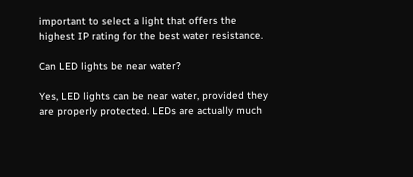important to select a light that offers the highest IP rating for the best water resistance.

Can LED lights be near water?

Yes, LED lights can be near water, provided they are properly protected. LEDs are actually much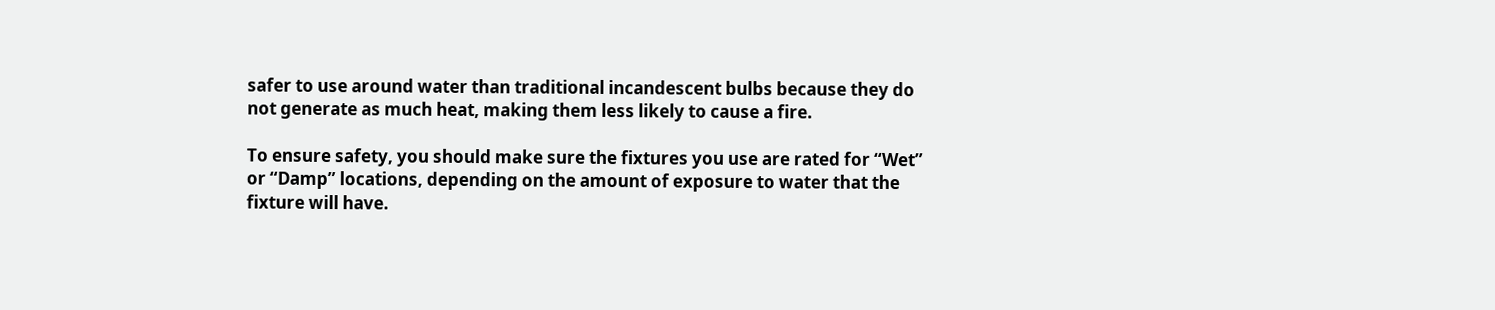safer to use around water than traditional incandescent bulbs because they do not generate as much heat, making them less likely to cause a fire.

To ensure safety, you should make sure the fixtures you use are rated for “Wet” or “Damp” locations, depending on the amount of exposure to water that the fixture will have.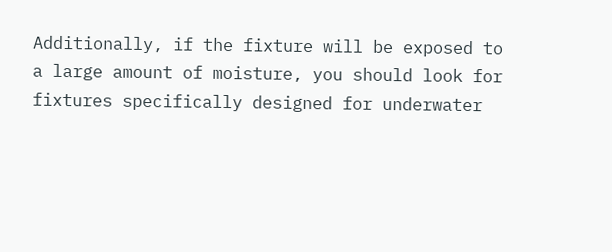Additionally, if the fixture will be exposed to a large amount of moisture, you should look for fixtures specifically designed for underwater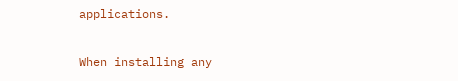applications.

When installing any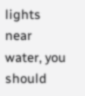lights near water, you should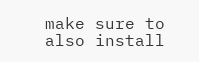make sure to also install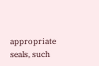appropriate seals, such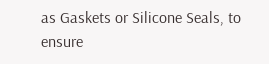as Gaskets or Silicone Seals, to ensure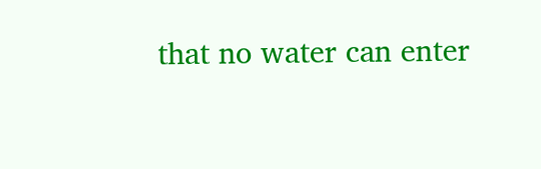that no water can enter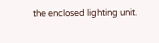the enclosed lighting unit.